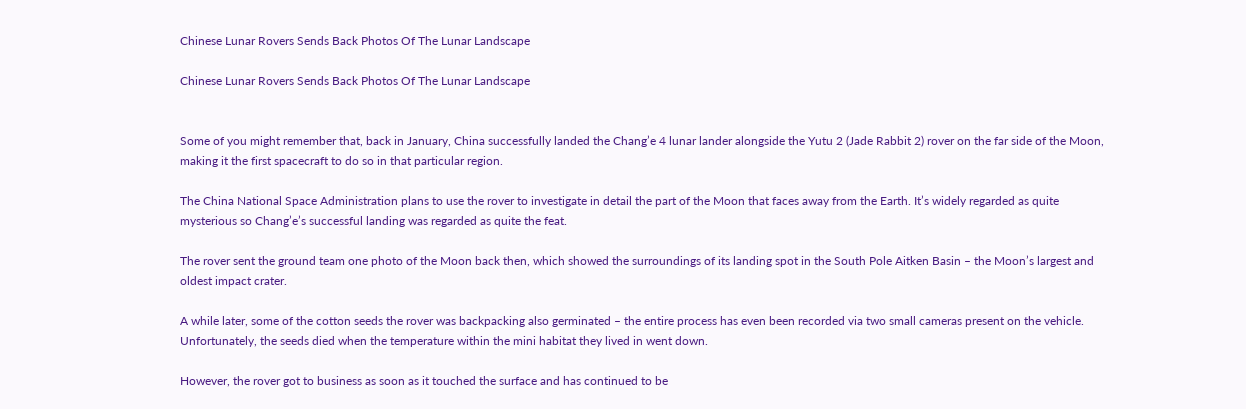Chinese Lunar Rovers Sends Back Photos Of The Lunar Landscape

Chinese Lunar Rovers Sends Back Photos Of The Lunar Landscape


Some of you might remember that, back in January, China successfully landed the Chang’e 4 lunar lander alongside the Yutu 2 (Jade Rabbit 2) rover on the far side of the Moon, making it the first spacecraft to do so in that particular region.

The China National Space Administration plans to use the rover to investigate in detail the part of the Moon that faces away from the Earth. It’s widely regarded as quite mysterious so Chang’e’s successful landing was regarded as quite the feat.

The rover sent the ground team one photo of the Moon back then, which showed the surroundings of its landing spot in the South Pole Aitken Basin – the Moon’s largest and oldest impact crater.

A while later, some of the cotton seeds the rover was backpacking also germinated – the entire process has even been recorded via two small cameras present on the vehicle. Unfortunately, the seeds died when the temperature within the mini habitat they lived in went down.

However, the rover got to business as soon as it touched the surface and has continued to be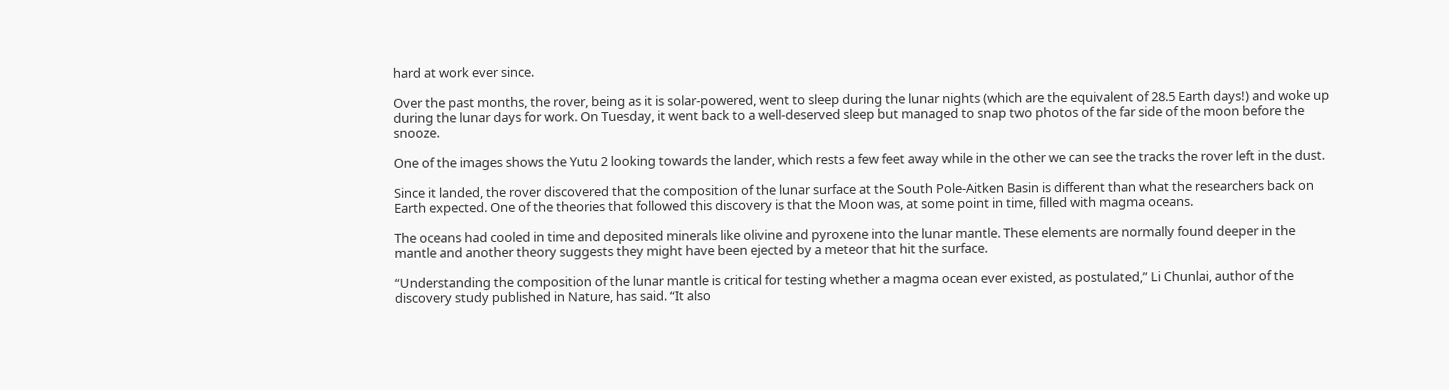hard at work ever since.

Over the past months, the rover, being as it is solar-powered, went to sleep during the lunar nights (which are the equivalent of 28.5 Earth days!) and woke up during the lunar days for work. On Tuesday, it went back to a well-deserved sleep but managed to snap two photos of the far side of the moon before the snooze.

One of the images shows the Yutu 2 looking towards the lander, which rests a few feet away while in the other we can see the tracks the rover left in the dust.

Since it landed, the rover discovered that the composition of the lunar surface at the South Pole-Aitken Basin is different than what the researchers back on Earth expected. One of the theories that followed this discovery is that the Moon was, at some point in time, filled with magma oceans.

The oceans had cooled in time and deposited minerals like olivine and pyroxene into the lunar mantle. These elements are normally found deeper in the mantle and another theory suggests they might have been ejected by a meteor that hit the surface.

“Understanding the composition of the lunar mantle is critical for testing whether a magma ocean ever existed, as postulated,” Li Chunlai, author of the discovery study published in Nature, has said. “It also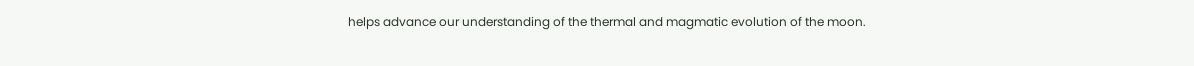helps advance our understanding of the thermal and magmatic evolution of the moon.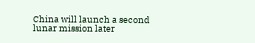China will launch a second lunar mission later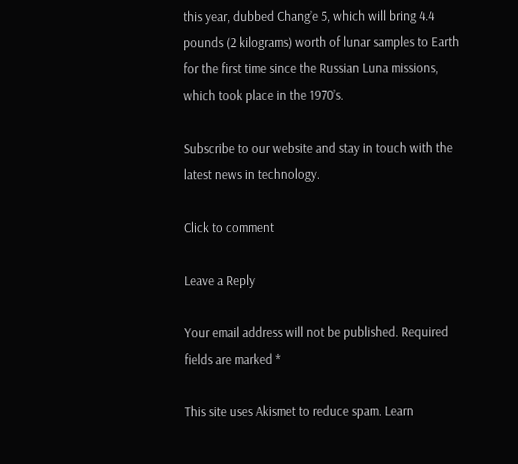this year, dubbed Chang’e 5, which will bring 4.4 pounds (2 kilograms) worth of lunar samples to Earth for the first time since the Russian Luna missions, which took place in the 1970’s.

Subscribe to our website and stay in touch with the latest news in technology.

Click to comment

Leave a Reply

Your email address will not be published. Required fields are marked *

This site uses Akismet to reduce spam. Learn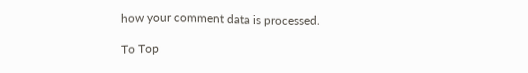how your comment data is processed.

To Top